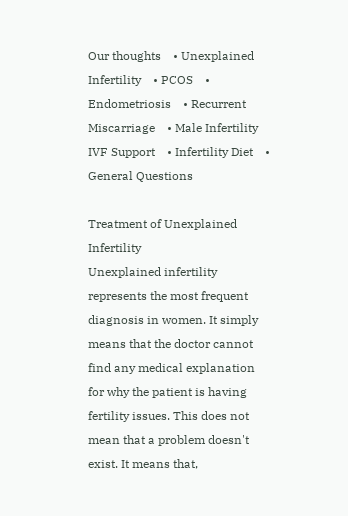Our thoughts    • Unexplained Infertility    • PCOS    • Endometriosis    • Recurrent Miscarriage    • Male Infertility
IVF Support    • Infertility Diet    • General Questions

Treatment of Unexplained Infertility
Unexplained infertility represents the most frequent diagnosis in women. It simply means that the doctor cannot find any medical explanation for why the patient is having fertility issues. This does not mean that a problem doesn't exist. It means that,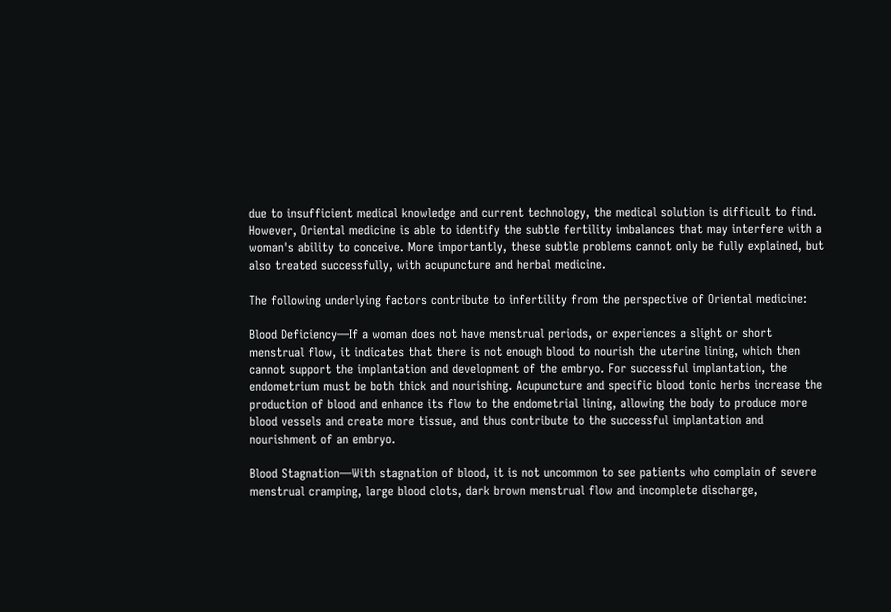due to insufficient medical knowledge and current technology, the medical solution is difficult to find. However, Oriental medicine is able to identify the subtle fertility imbalances that may interfere with a woman's ability to conceive. More importantly, these subtle problems cannot only be fully explained, but also treated successfully, with acupuncture and herbal medicine.

The following underlying factors contribute to infertility from the perspective of Oriental medicine:

Blood Deficiency—If a woman does not have menstrual periods, or experiences a slight or short menstrual flow, it indicates that there is not enough blood to nourish the uterine lining, which then cannot support the implantation and development of the embryo. For successful implantation, the endometrium must be both thick and nourishing. Acupuncture and specific blood tonic herbs increase the production of blood and enhance its flow to the endometrial lining, allowing the body to produce more blood vessels and create more tissue, and thus contribute to the successful implantation and nourishment of an embryo.

Blood Stagnation—With stagnation of blood, it is not uncommon to see patients who complain of severe menstrual cramping, large blood clots, dark brown menstrual flow and incomplete discharge,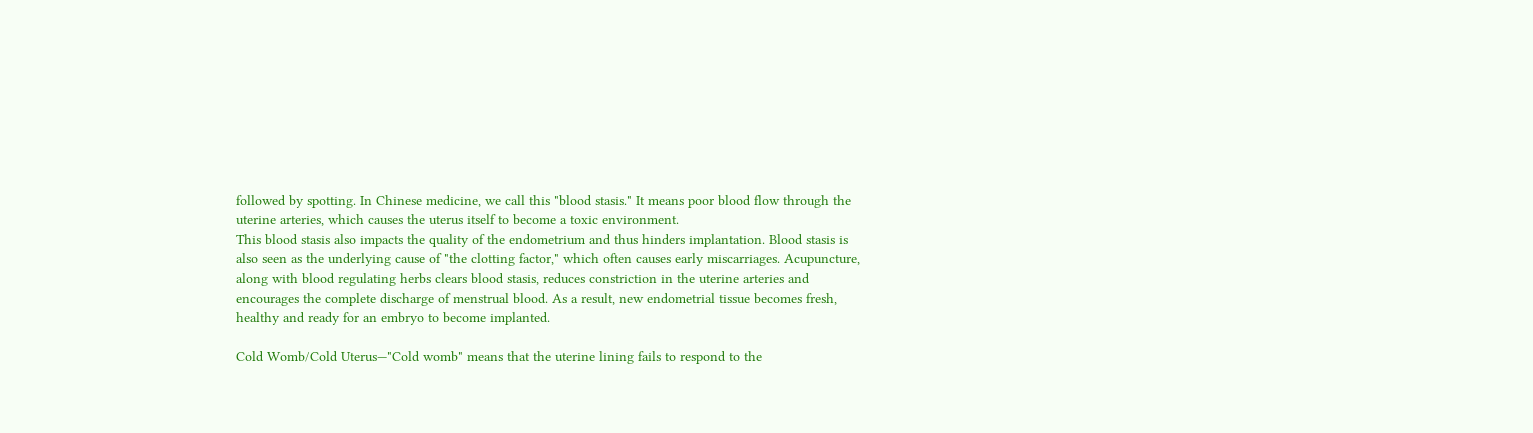followed by spotting. In Chinese medicine, we call this "blood stasis." It means poor blood flow through the uterine arteries, which causes the uterus itself to become a toxic environment.
This blood stasis also impacts the quality of the endometrium and thus hinders implantation. Blood stasis is also seen as the underlying cause of "the clotting factor," which often causes early miscarriages. Acupuncture, along with blood regulating herbs clears blood stasis, reduces constriction in the uterine arteries and encourages the complete discharge of menstrual blood. As a result, new endometrial tissue becomes fresh, healthy and ready for an embryo to become implanted.

Cold Womb/Cold Uterus—"Cold womb" means that the uterine lining fails to respond to the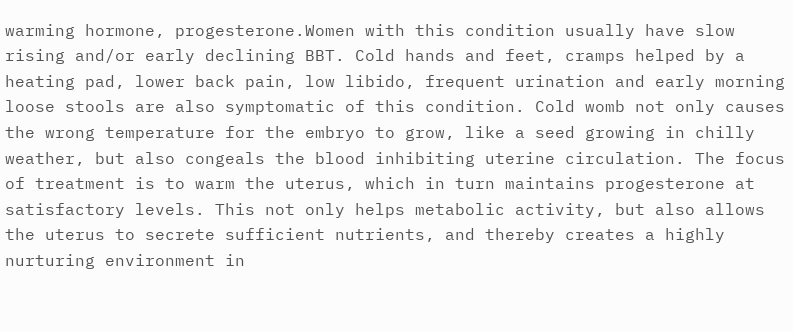warming hormone, progesterone.Women with this condition usually have slow rising and/or early declining BBT. Cold hands and feet, cramps helped by a heating pad, lower back pain, low libido, frequent urination and early morning loose stools are also symptomatic of this condition. Cold womb not only causes the wrong temperature for the embryo to grow, like a seed growing in chilly weather, but also congeals the blood inhibiting uterine circulation. The focus of treatment is to warm the uterus, which in turn maintains progesterone at satisfactory levels. This not only helps metabolic activity, but also allows the uterus to secrete sufficient nutrients, and thereby creates a highly nurturing environment in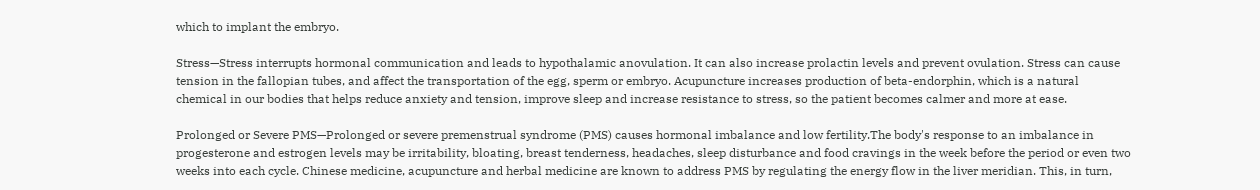which to implant the embryo.

Stress—Stress interrupts hormonal communication and leads to hypothalamic anovulation. It can also increase prolactin levels and prevent ovulation. Stress can cause tension in the fallopian tubes, and affect the transportation of the egg, sperm or embryo. Acupuncture increases production of beta-endorphin, which is a natural chemical in our bodies that helps reduce anxiety and tension, improve sleep and increase resistance to stress, so the patient becomes calmer and more at ease.

Prolonged or Severe PMS—Prolonged or severe premenstrual syndrome (PMS) causes hormonal imbalance and low fertility.The body's response to an imbalance in progesterone and estrogen levels may be irritability, bloating, breast tenderness, headaches, sleep disturbance and food cravings in the week before the period or even two weeks into each cycle. Chinese medicine, acupuncture and herbal medicine are known to address PMS by regulating the energy flow in the liver meridian. This, in turn,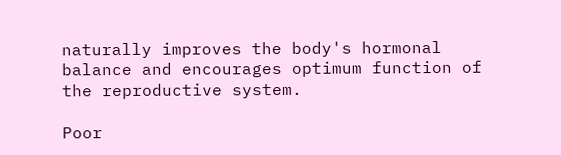naturally improves the body's hormonal balance and encourages optimum function of the reproductive system.

Poor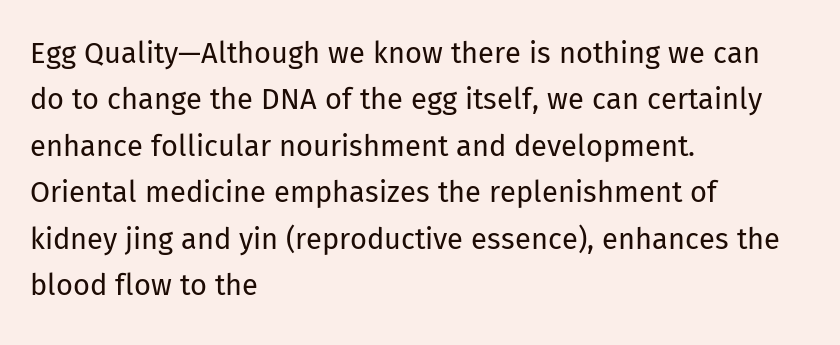Egg Quality—Although we know there is nothing we can do to change the DNA of the egg itself, we can certainly enhance follicular nourishment and development. Oriental medicine emphasizes the replenishment of kidney jing and yin (reproductive essence), enhances the blood flow to the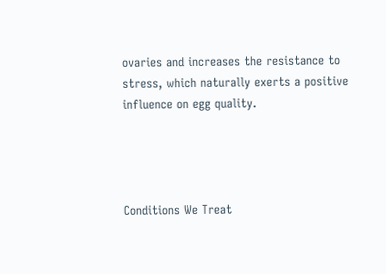ovaries and increases the resistance to stress, which naturally exerts a positive influence on egg quality.




Conditions We Treat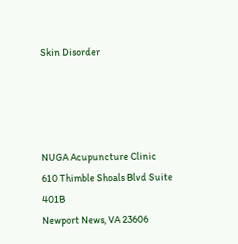Skin Disorder




NUGA Acupuncture Clinic
610 Thimble Shoals Blvd Suite 401B
Newport News, VA 23606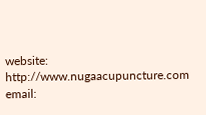website: http://www.nugaacupuncture.com
email: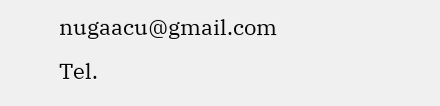nugaacu@gmail.com
Tel.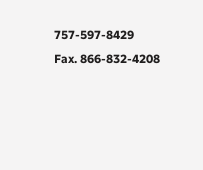757-597-8429
Fax. 866-832-4208